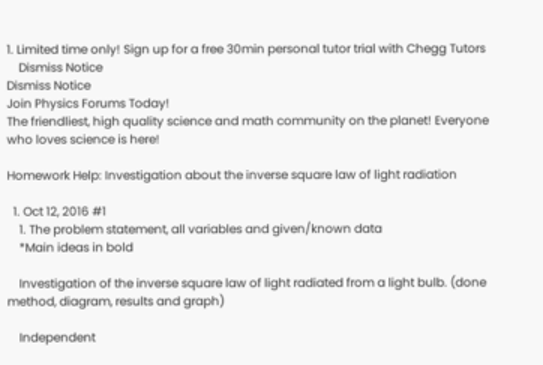1. Limited time only! Sign up for a free 30min personal tutor trial with Chegg Tutors
    Dismiss Notice
Dismiss Notice
Join Physics Forums Today!
The friendliest, high quality science and math community on the planet! Everyone who loves science is here!

Homework Help: Investigation about the inverse square law of light radiation

  1. Oct 12, 2016 #1
    1. The problem statement, all variables and given/known data
    *Main ideas in bold

    Investigation of the inverse square law of light radiated from a light bulb. (done method, diagram, results and graph)

    Independent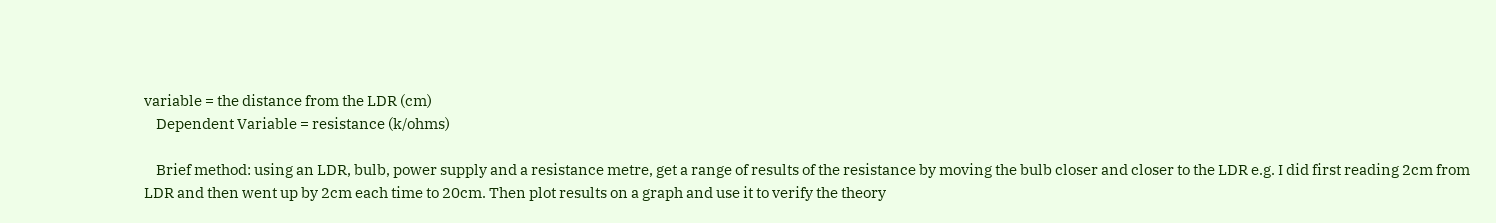variable = the distance from the LDR (cm)
    Dependent Variable = resistance (k/ohms)

    Brief method: using an LDR, bulb, power supply and a resistance metre, get a range of results of the resistance by moving the bulb closer and closer to the LDR e.g. I did first reading 2cm from LDR and then went up by 2cm each time to 20cm. Then plot results on a graph and use it to verify the theory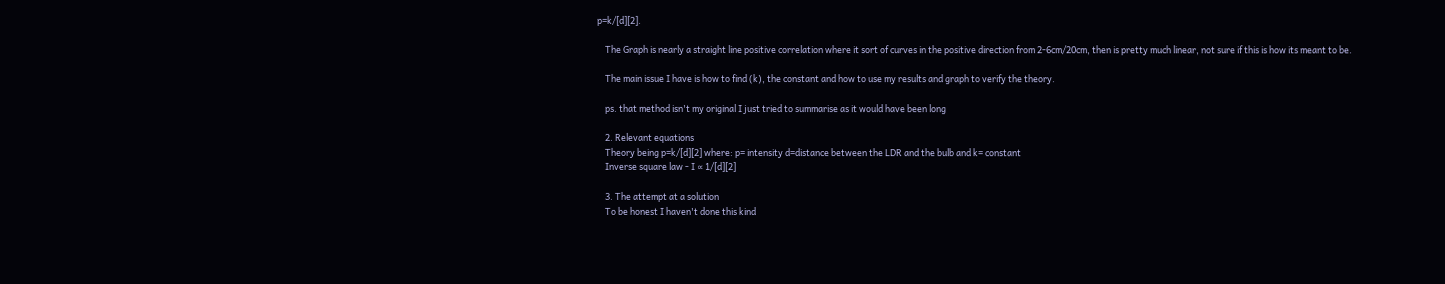p=k/[d][2].

    The Graph is nearly a straight line positive correlation where it sort of curves in the positive direction from 2-6cm/20cm, then is pretty much linear, not sure if this is how its meant to be.

    The main issue I have is how to find (k), the constant and how to use my results and graph to verify the theory.

    ps. that method isn't my original I just tried to summarise as it would have been long

    2. Relevant equations
    Theory being p=k/[d][2] where: p= intensity d=distance between the LDR and the bulb and k= constant
    Inverse square law - I ∝ 1/[d][2]

    3. The attempt at a solution
    To be honest I haven't done this kind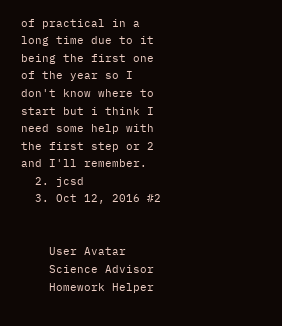of practical in a long time due to it being the first one of the year so I don't know where to start but i think I need some help with the first step or 2 and I'll remember.
  2. jcsd
  3. Oct 12, 2016 #2


    User Avatar
    Science Advisor
    Homework Helper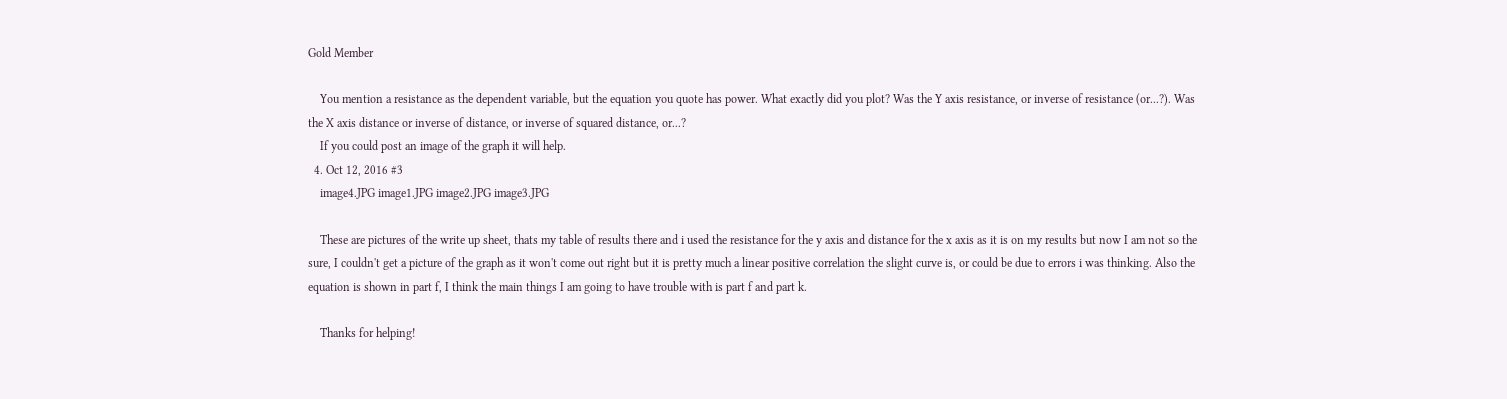Gold Member

    You mention a resistance as the dependent variable, but the equation you quote has power. What exactly did you plot? Was the Y axis resistance, or inverse of resistance (or...?). Was the X axis distance or inverse of distance, or inverse of squared distance, or...?
    If you could post an image of the graph it will help.
  4. Oct 12, 2016 #3
    image4.JPG image1.JPG image2.JPG image3.JPG

    These are pictures of the write up sheet, thats my table of results there and i used the resistance for the y axis and distance for the x axis as it is on my results but now I am not so the sure, I couldn't get a picture of the graph as it won't come out right but it is pretty much a linear positive correlation the slight curve is, or could be due to errors i was thinking. Also the equation is shown in part f, I think the main things I am going to have trouble with is part f and part k.

    Thanks for helping!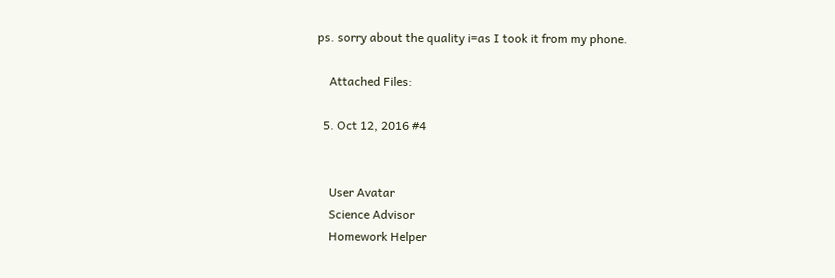ps. sorry about the quality i=as I took it from my phone.

    Attached Files:

  5. Oct 12, 2016 #4


    User Avatar
    Science Advisor
    Homework Helper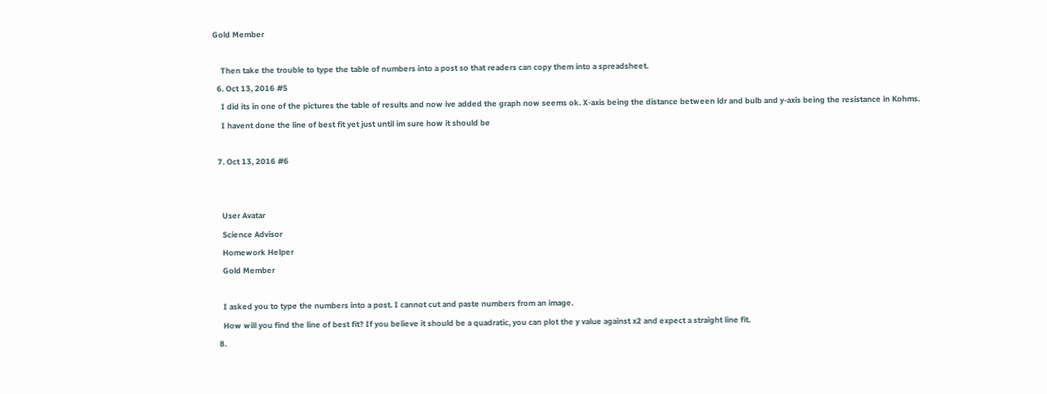Gold Member

    Then take the trouble to type the table of numbers into a post so that readers can copy them into a spreadsheet.
  6. Oct 13, 2016 #5
    I did its in one of the pictures the table of results and now ive added the graph now seems ok. X-axis being the distance between ldr and bulb and y-axis being the resistance in Kohms.
    I havent done the line of best fit yet just until im sure how it should be

  7. Oct 13, 2016 #6


    User Avatar
    Science Advisor
    Homework Helper
    Gold Member

    I asked you to type the numbers into a post. I cannot cut and paste numbers from an image.
    How will you find the line of best fit? If you believe it should be a quadratic, you can plot the y value against x2 and expect a straight line fit.
  8.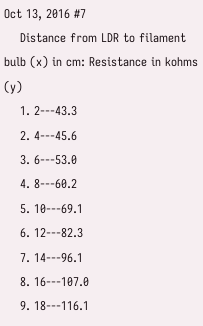Oct 13, 2016 #7
    Distance from LDR to filament bulb (x) in cm: Resistance in kohms (y)
    1. 2---43.3
    2. 4---45.6
    3. 6---53.0
    4. 8---60.2
    5. 10---69.1
    6. 12---82.3
    7. 14---96.1
    8. 16---107.0
    9. 18---116.1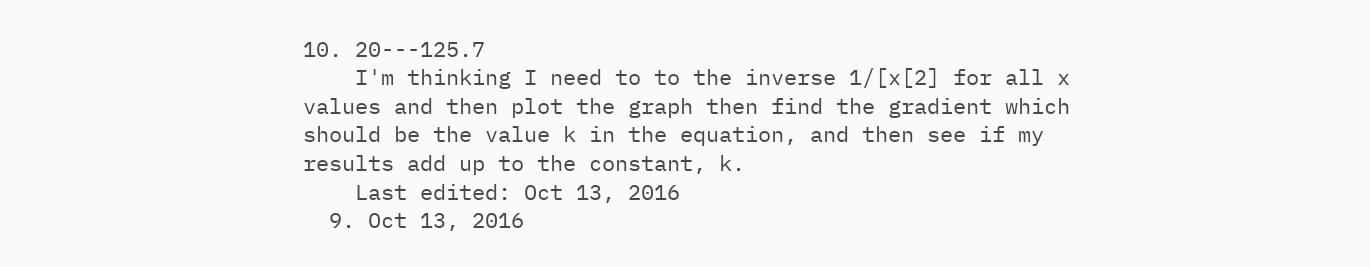10. 20---125.7
    I'm thinking I need to to the inverse 1/[x[2] for all x values and then plot the graph then find the gradient which should be the value k in the equation, and then see if my results add up to the constant, k.
    Last edited: Oct 13, 2016
  9. Oct 13, 2016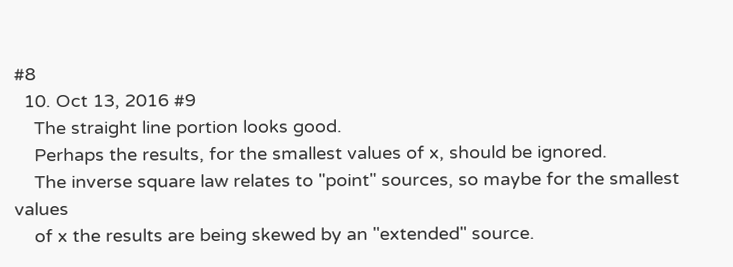#8
  10. Oct 13, 2016 #9
    The straight line portion looks good.
    Perhaps the results, for the smallest values of x, should be ignored.
    The inverse square law relates to "point" sources, so maybe for the smallest values
    of x the results are being skewed by an "extended" source.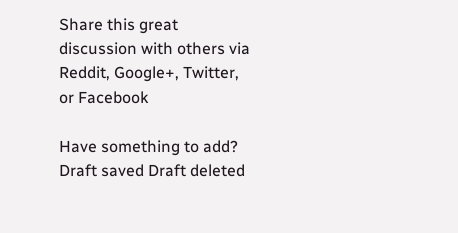Share this great discussion with others via Reddit, Google+, Twitter, or Facebook

Have something to add?
Draft saved Draft deleted